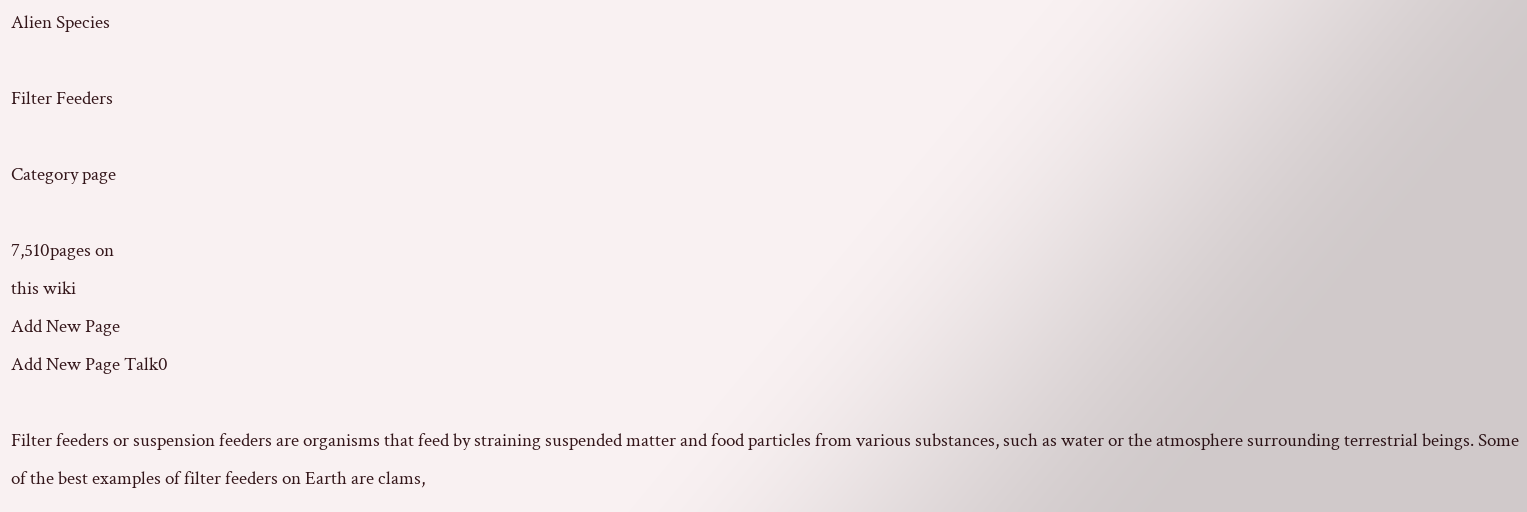Alien Species

Filter Feeders

Category page

7,510pages on
this wiki
Add New Page
Add New Page Talk0

Filter feeders or suspension feeders are organisms that feed by straining suspended matter and food particles from various substances, such as water or the atmosphere surrounding terrestrial beings. Some of the best examples of filter feeders on Earth are clams,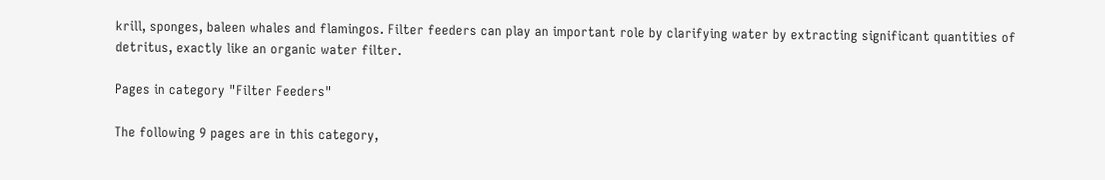krill, sponges, baleen whales and flamingos. Filter feeders can play an important role by clarifying water by extracting significant quantities of detritus, exactly like an organic water filter.

Pages in category "Filter Feeders"

The following 9 pages are in this category,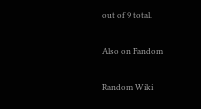out of 9 total.

Also on Fandom

Random Wiki